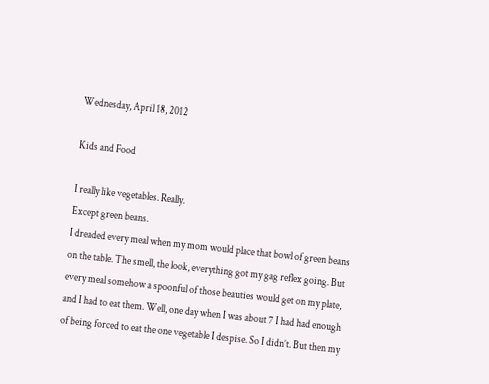Wednesday, April 18, 2012

Kids and Food

I really like vegetables. Really.
Except green beans.
I dreaded every meal when my mom would place that bowl of green beans on the table. The smell, the look, everything got my gag reflex going. But every meal somehow a spoonful of those beauties would get on my plate, and I had to eat them. Well, one day when I was about 7 I had had enough of being forced to eat the one vegetable I despise. So I didn’t. But then my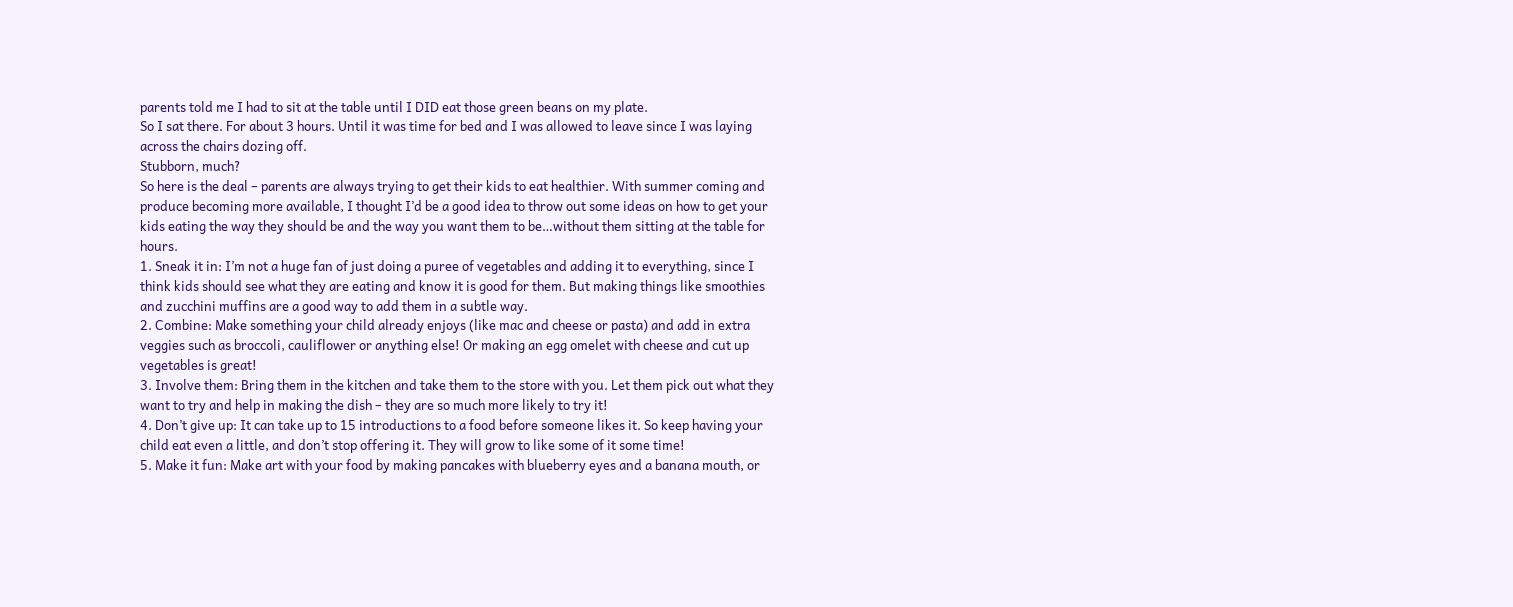parents told me I had to sit at the table until I DID eat those green beans on my plate.
So I sat there. For about 3 hours. Until it was time for bed and I was allowed to leave since I was laying across the chairs dozing off.
Stubborn, much?
So here is the deal – parents are always trying to get their kids to eat healthier. With summer coming and produce becoming more available, I thought I’d be a good idea to throw out some ideas on how to get your kids eating the way they should be and the way you want them to be…without them sitting at the table for hours.
1. Sneak it in: I’m not a huge fan of just doing a puree of vegetables and adding it to everything, since I think kids should see what they are eating and know it is good for them. But making things like smoothies and zucchini muffins are a good way to add them in a subtle way.
2. Combine: Make something your child already enjoys (like mac and cheese or pasta) and add in extra veggies such as broccoli, cauliflower or anything else! Or making an egg omelet with cheese and cut up vegetables is great!
3. Involve them: Bring them in the kitchen and take them to the store with you. Let them pick out what they want to try and help in making the dish – they are so much more likely to try it!
4. Don’t give up: It can take up to 15 introductions to a food before someone likes it. So keep having your child eat even a little, and don’t stop offering it. They will grow to like some of it some time!
5. Make it fun: Make art with your food by making pancakes with blueberry eyes and a banana mouth, or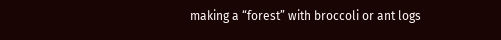making a “forest” with broccoli or ant logs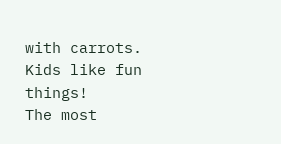with carrots. Kids like fun things!
The most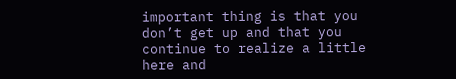important thing is that you don’t get up and that you continue to realize a little here and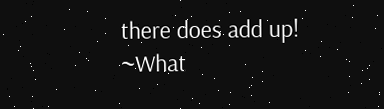there does add up!
~What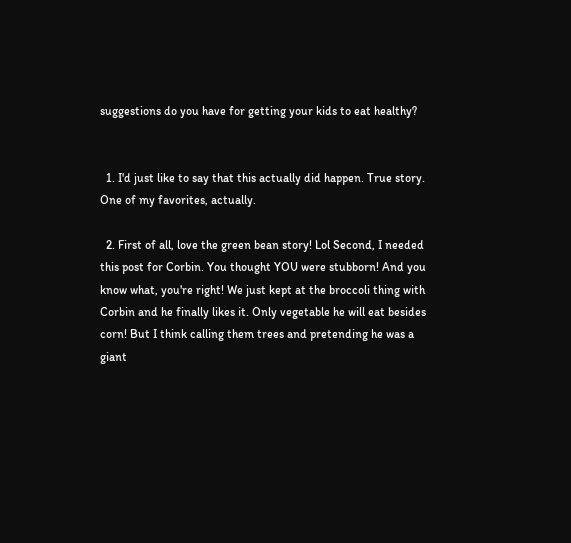suggestions do you have for getting your kids to eat healthy?


  1. I'd just like to say that this actually did happen. True story. One of my favorites, actually.

  2. First of all, love the green bean story! Lol Second, I needed this post for Corbin. You thought YOU were stubborn! And you know what, you're right! We just kept at the broccoli thing with Corbin and he finally likes it. Only vegetable he will eat besides corn! But I think calling them trees and pretending he was a giant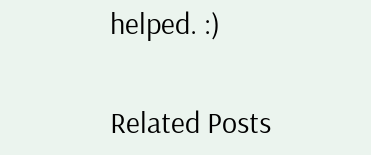helped. :)


Related Posts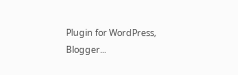Plugin for WordPress, Blogger...